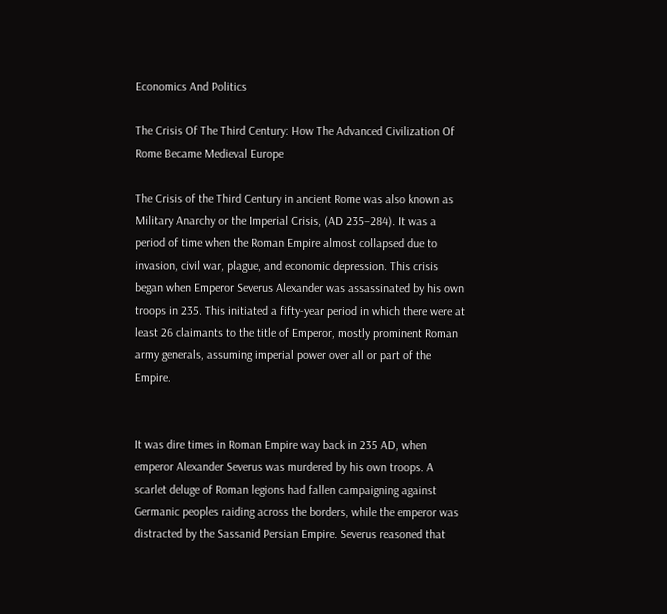Economics And Politics

The Crisis Of The Third Century: How The Advanced Civilization Of Rome Became Medieval Europe

The Crisis of the Third Century in ancient Rome was also known as Military Anarchy or the Imperial Crisis, (AD 235–284). It was a period of time when the Roman Empire almost collapsed due to invasion, civil war, plague, and economic depression. This crisis began when Emperor Severus Alexander was assassinated by his own troops in 235. This initiated a fifty-year period in which there were at least 26 claimants to the title of Emperor, mostly prominent Roman army generals, assuming imperial power over all or part of the Empire.


It was dire times in Roman Empire way back in 235 AD, when emperor Alexander Severus was murdered by his own troops. A scarlet deluge of Roman legions had fallen campaigning against Germanic peoples raiding across the borders, while the emperor was distracted by the Sassanid Persian Empire. Severus reasoned that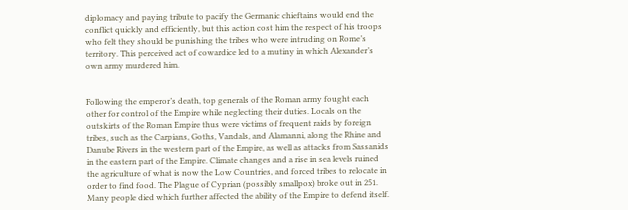diplomacy and paying tribute to pacify the Germanic chieftains would end the conflict quickly and efficiently, but this action cost him the respect of his troops who felt they should be punishing the tribes who were intruding on Rome’s territory. This perceived act of cowardice led to a mutiny in which Alexander’s own army murdered him.


Following the emperor’s death, top generals of the Roman army fought each other for control of the Empire while neglecting their duties. Locals on the outskirts of the Roman Empire thus were victims of frequent raids by foreign tribes, such as the Carpians, Goths, Vandals, and Alamanni, along the Rhine and Danube Rivers in the western part of the Empire, as well as attacks from Sassanids in the eastern part of the Empire. Climate changes and a rise in sea levels ruined the agriculture of what is now the Low Countries, and forced tribes to relocate in order to find food. The Plague of Cyprian (possibly smallpox) broke out in 251. Many people died which further affected the ability of the Empire to defend itself.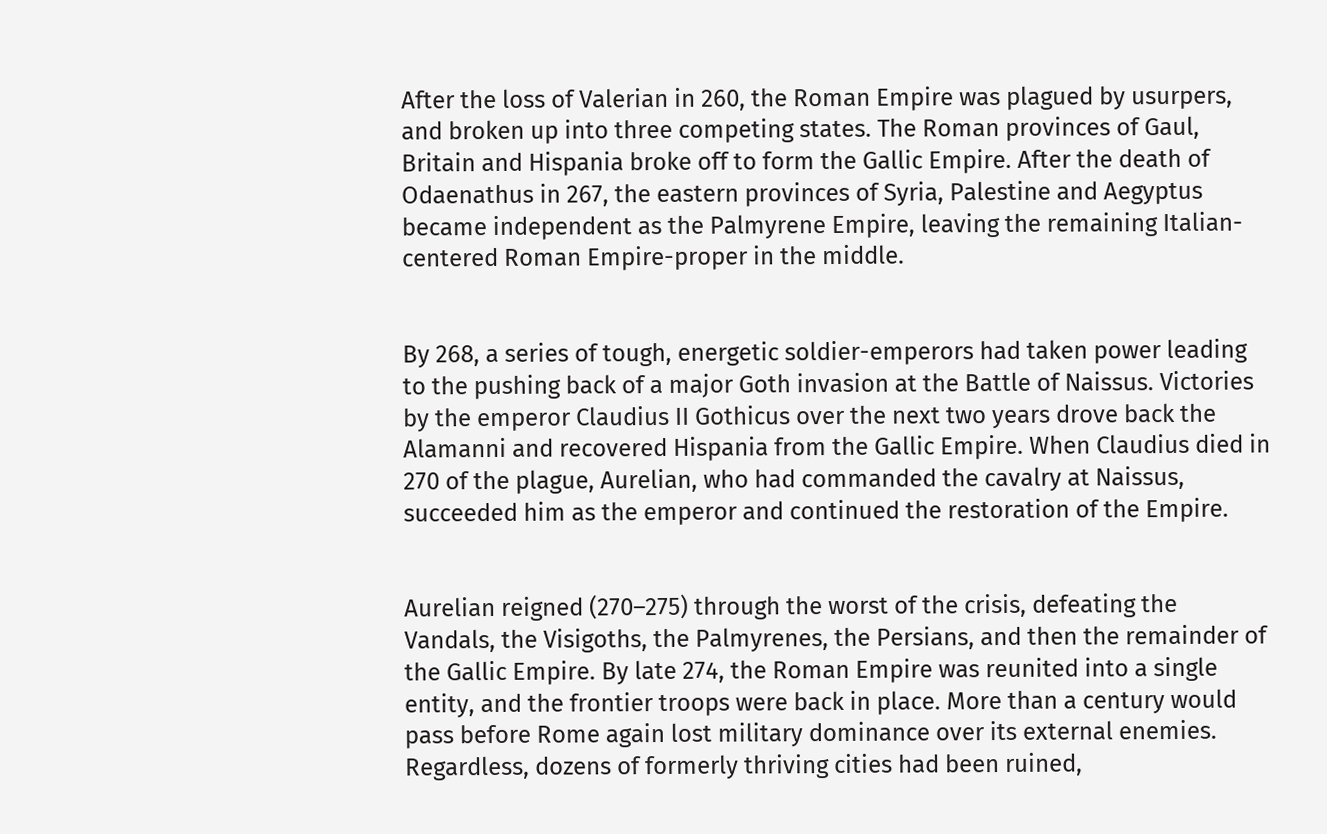After the loss of Valerian in 260, the Roman Empire was plagued by usurpers, and broken up into three competing states. The Roman provinces of Gaul, Britain and Hispania broke off to form the Gallic Empire. After the death of Odaenathus in 267, the eastern provinces of Syria, Palestine and Aegyptus became independent as the Palmyrene Empire, leaving the remaining Italian-centered Roman Empire-proper in the middle.


By 268, a series of tough, energetic soldier-emperors had taken power leading to the pushing back of a major Goth invasion at the Battle of Naissus. Victories by the emperor Claudius II Gothicus over the next two years drove back the Alamanni and recovered Hispania from the Gallic Empire. When Claudius died in 270 of the plague, Aurelian, who had commanded the cavalry at Naissus, succeeded him as the emperor and continued the restoration of the Empire.


Aurelian reigned (270–275) through the worst of the crisis, defeating the Vandals, the Visigoths, the Palmyrenes, the Persians, and then the remainder of the Gallic Empire. By late 274, the Roman Empire was reunited into a single entity, and the frontier troops were back in place. More than a century would pass before Rome again lost military dominance over its external enemies. Regardless, dozens of formerly thriving cities had been ruined,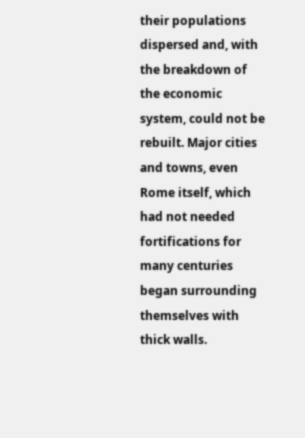their populations dispersed and, with the breakdown of the economic system, could not be rebuilt. Major cities and towns, even Rome itself, which had not needed fortifications for many centuries began surrounding themselves with thick walls.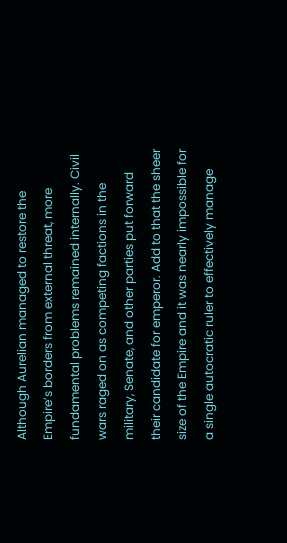Although Aurelian managed to restore the Empire’s borders from external threat, more fundamental problems remained internally. Civil wars raged on as competing factions in the military, Senate, and other parties put forward their candidate for emperor. Add to that the sheer size of the Empire and it was nearly impossible for a single autocratic ruler to effectively manage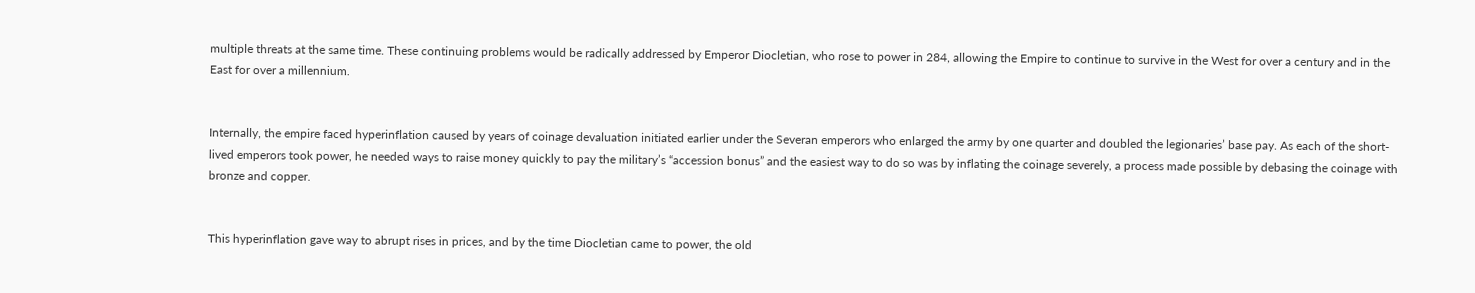multiple threats at the same time. These continuing problems would be radically addressed by Emperor Diocletian, who rose to power in 284, allowing the Empire to continue to survive in the West for over a century and in the East for over a millennium.


Internally, the empire faced hyperinflation caused by years of coinage devaluation initiated earlier under the Severan emperors who enlarged the army by one quarter and doubled the legionaries’ base pay. As each of the short-lived emperors took power, he needed ways to raise money quickly to pay the military’s “accession bonus” and the easiest way to do so was by inflating the coinage severely, a process made possible by debasing the coinage with bronze and copper.


This hyperinflation gave way to abrupt rises in prices, and by the time Diocletian came to power, the old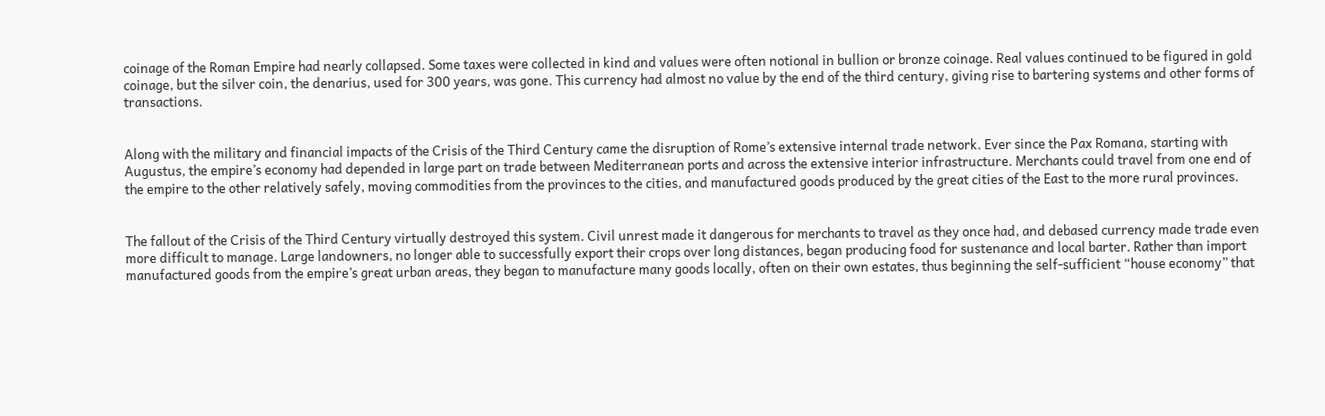coinage of the Roman Empire had nearly collapsed. Some taxes were collected in kind and values were often notional in bullion or bronze coinage. Real values continued to be figured in gold coinage, but the silver coin, the denarius, used for 300 years, was gone. This currency had almost no value by the end of the third century, giving rise to bartering systems and other forms of transactions.


Along with the military and financial impacts of the Crisis of the Third Century came the disruption of Rome’s extensive internal trade network. Ever since the Pax Romana, starting with Augustus, the empire’s economy had depended in large part on trade between Mediterranean ports and across the extensive interior infrastructure. Merchants could travel from one end of the empire to the other relatively safely, moving commodities from the provinces to the cities, and manufactured goods produced by the great cities of the East to the more rural provinces.


The fallout of the Crisis of the Third Century virtually destroyed this system. Civil unrest made it dangerous for merchants to travel as they once had, and debased currency made trade even more difficult to manage. Large landowners, no longer able to successfully export their crops over long distances, began producing food for sustenance and local barter. Rather than import manufactured goods from the empire’s great urban areas, they began to manufacture many goods locally, often on their own estates, thus beginning the self-sufficient “house economy” that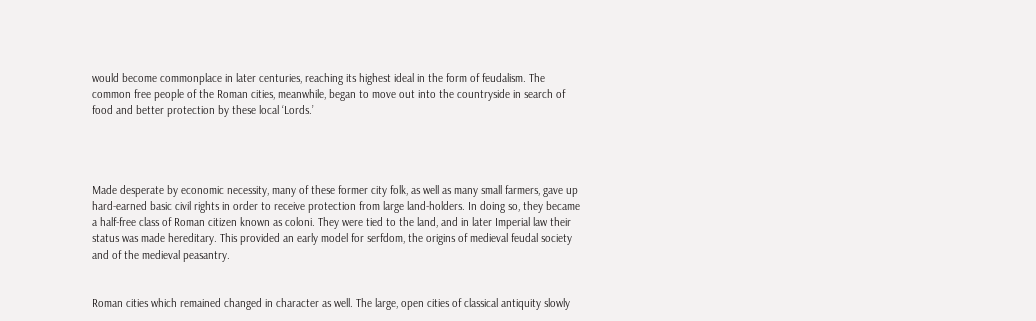would become commonplace in later centuries, reaching its highest ideal in the form of feudalism. The common free people of the Roman cities, meanwhile, began to move out into the countryside in search of food and better protection by these local ‘Lords.’




Made desperate by economic necessity, many of these former city folk, as well as many small farmers, gave up hard-earned basic civil rights in order to receive protection from large land-holders. In doing so, they became a half-free class of Roman citizen known as coloni. They were tied to the land, and in later Imperial law their status was made hereditary. This provided an early model for serfdom, the origins of medieval feudal society and of the medieval peasantry.


Roman cities which remained changed in character as well. The large, open cities of classical antiquity slowly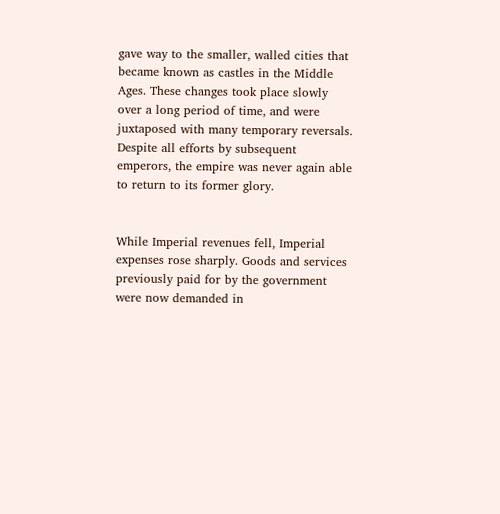gave way to the smaller, walled cities that became known as castles in the Middle Ages. These changes took place slowly over a long period of time, and were juxtaposed with many temporary reversals. Despite all efforts by subsequent emperors, the empire was never again able to return to its former glory.


While Imperial revenues fell, Imperial expenses rose sharply. Goods and services previously paid for by the government were now demanded in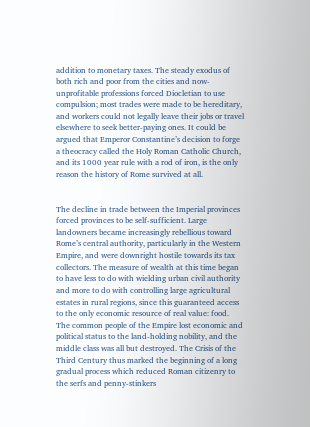addition to monetary taxes. The steady exodus of both rich and poor from the cities and now-unprofitable professions forced Diocletian to use compulsion; most trades were made to be hereditary, and workers could not legally leave their jobs or travel elsewhere to seek better-paying ones. It could be argued that Emperor Constantine’s decision to forge a theocracy called the Holy Roman Catholic Church, and its 1000 year rule with a rod of iron, is the only reason the history of Rome survived at all.


The decline in trade between the Imperial provinces forced provinces to be self-sufficient. Large landowners became increasingly rebellious toward Rome’s central authority, particularly in the Western Empire, and were downright hostile towards its tax collectors. The measure of wealth at this time began to have less to do with wielding urban civil authority and more to do with controlling large agricultural estates in rural regions, since this guaranteed access to the only economic resource of real value: food. The common people of the Empire lost economic and political status to the land-holding nobility, and the middle class was all but destroyed. The Crisis of the Third Century thus marked the beginning of a long gradual process which reduced Roman citizenry to the serfs and penny-stinkers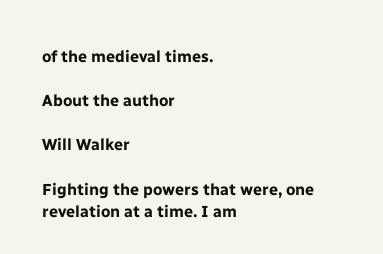of the medieval times.

About the author

Will Walker

Fighting the powers that were, one revelation at a time. I am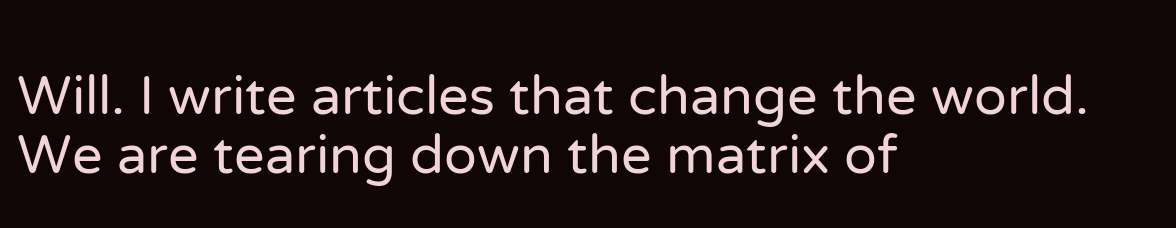Will. I write articles that change the world. We are tearing down the matrix of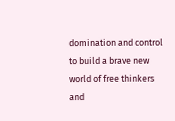domination and control to build a brave new world of free thinkers and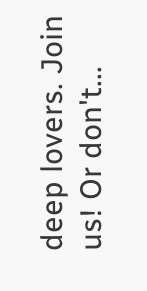deep lovers. Join us! Or don't...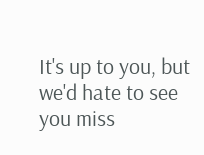It's up to you, but we'd hate to see you miss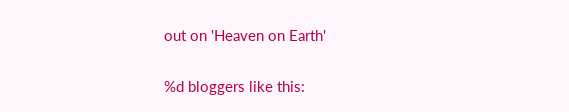out on 'Heaven on Earth'

%d bloggers like this: